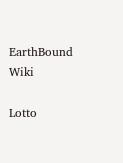EarthBound Wiki

Lotto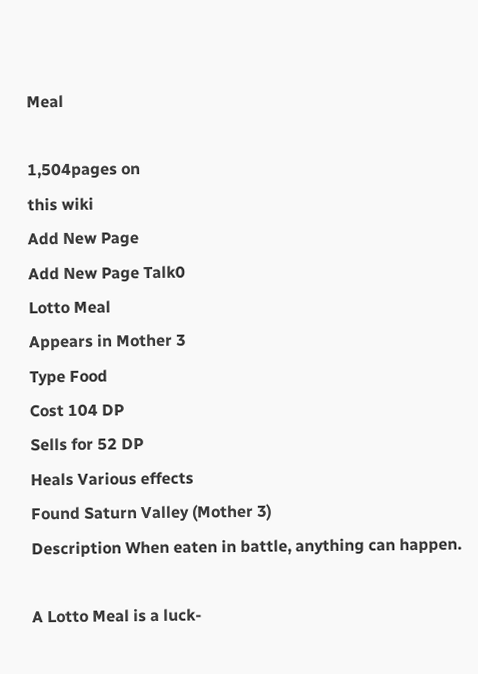Meal

1,504pages on
this wiki
Add New Page
Add New Page Talk0
Lotto Meal
Appears in Mother 3
Type Food
Cost 104 DP
Sells for 52 DP
Heals Various effects
Found Saturn Valley (Mother 3)
Description When eaten in battle, anything can happen.

A Lotto Meal is a luck-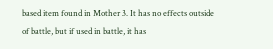based item found in Mother 3. It has no effects outside of battle, but if used in battle, it has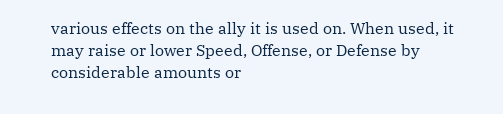various effects on the ally it is used on. When used, it may raise or lower Speed, Offense, or Defense by considerable amounts or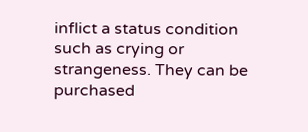inflict a status condition such as crying or strangeness. They can be purchased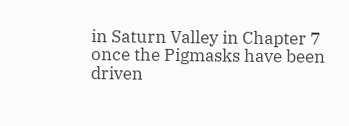in Saturn Valley in Chapter 7 once the Pigmasks have been driven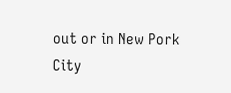out or in New Pork City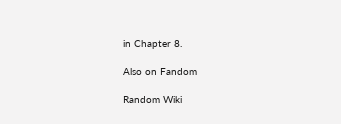in Chapter 8.

Also on Fandom

Random Wiki